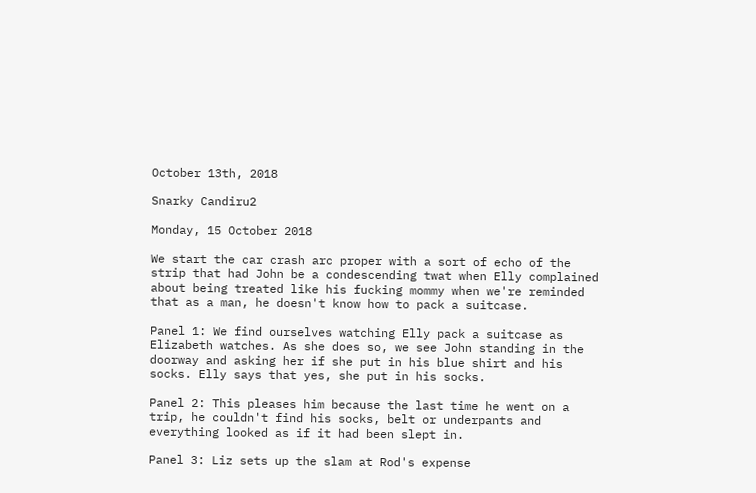October 13th, 2018

Snarky Candiru2

Monday, 15 October 2018

We start the car crash arc proper with a sort of echo of the strip that had John be a condescending twat when Elly complained about being treated like his fucking mommy when we're reminded that as a man, he doesn't know how to pack a suitcase.

Panel 1: We find ourselves watching Elly pack a suitcase as Elizabeth watches. As she does so, we see John standing in the doorway and asking her if she put in his blue shirt and his socks. Elly says that yes, she put in his socks.

Panel 2: This pleases him because the last time he went on a trip, he couldn't find his socks, belt or underpants and everything looked as if it had been slept in.

Panel 3: Liz sets up the slam at Rod's expense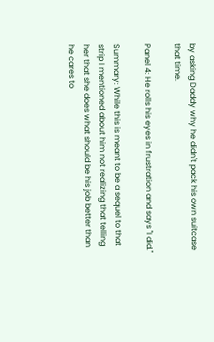by asking Daddy why he didn't pack his own suitcase that time.

Panel 4: He rolls his eyes in frustration and says "I did."

Summary: While this is meant to be a sequel to that strip I mentioned about him not realizing that telling her that she does what should be his job better than he cares to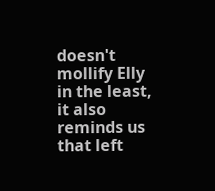doesn't mollify Elly in the least, it also reminds us that left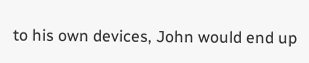to his own devices, John would end up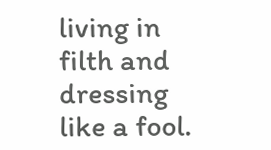living in filth and dressing like a fool.